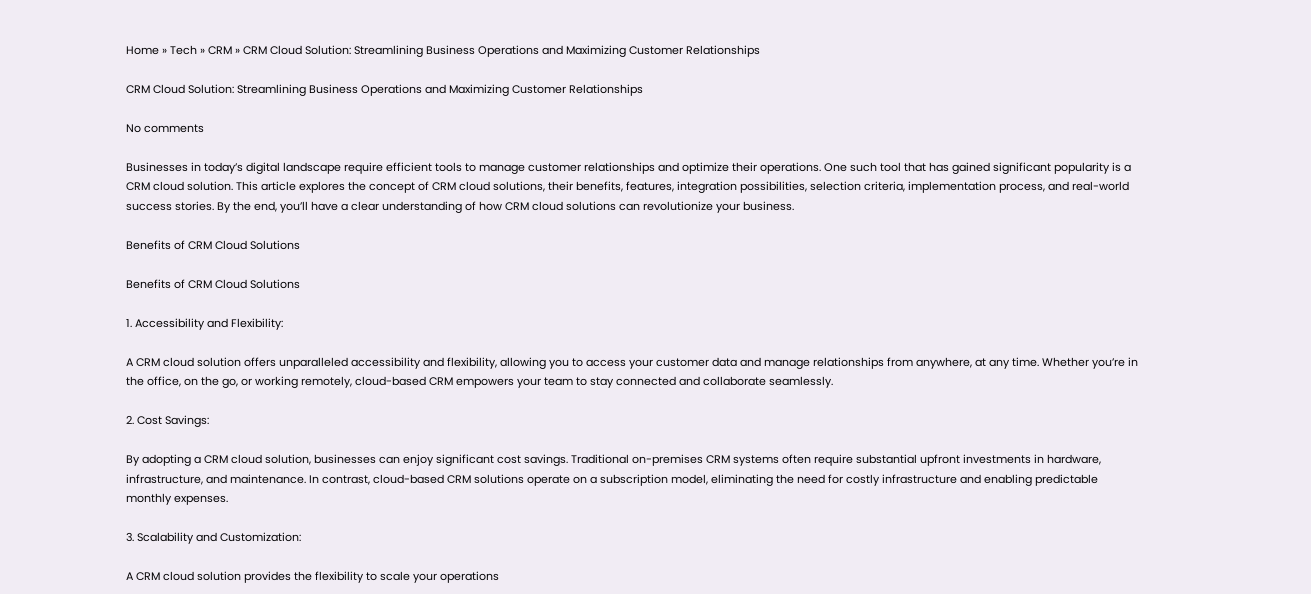Home » Tech » CRM » CRM Cloud Solution: Streamlining Business Operations and Maximizing Customer Relationships

CRM Cloud Solution: Streamlining Business Operations and Maximizing Customer Relationships

No comments

Businesses in today’s digital landscape require efficient tools to manage customer relationships and optimize their operations. One such tool that has gained significant popularity is a CRM cloud solution. This article explores the concept of CRM cloud solutions, their benefits, features, integration possibilities, selection criteria, implementation process, and real-world success stories. By the end, you’ll have a clear understanding of how CRM cloud solutions can revolutionize your business.

Benefits of CRM Cloud Solutions

Benefits of CRM Cloud Solutions

1. Accessibility and Flexibility:

A CRM cloud solution offers unparalleled accessibility and flexibility, allowing you to access your customer data and manage relationships from anywhere, at any time. Whether you’re in the office, on the go, or working remotely, cloud-based CRM empowers your team to stay connected and collaborate seamlessly.

2. Cost Savings:

By adopting a CRM cloud solution, businesses can enjoy significant cost savings. Traditional on-premises CRM systems often require substantial upfront investments in hardware, infrastructure, and maintenance. In contrast, cloud-based CRM solutions operate on a subscription model, eliminating the need for costly infrastructure and enabling predictable monthly expenses.

3. Scalability and Customization:

A CRM cloud solution provides the flexibility to scale your operations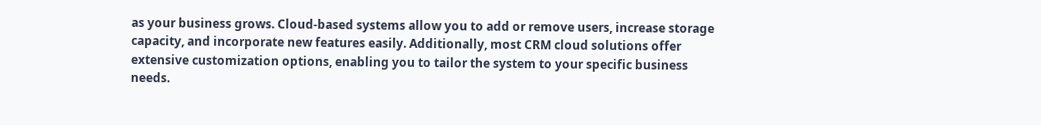as your business grows. Cloud-based systems allow you to add or remove users, increase storage capacity, and incorporate new features easily. Additionally, most CRM cloud solutions offer extensive customization options, enabling you to tailor the system to your specific business needs.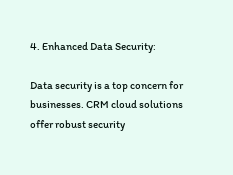4. Enhanced Data Security:

Data security is a top concern for businesses. CRM cloud solutions offer robust security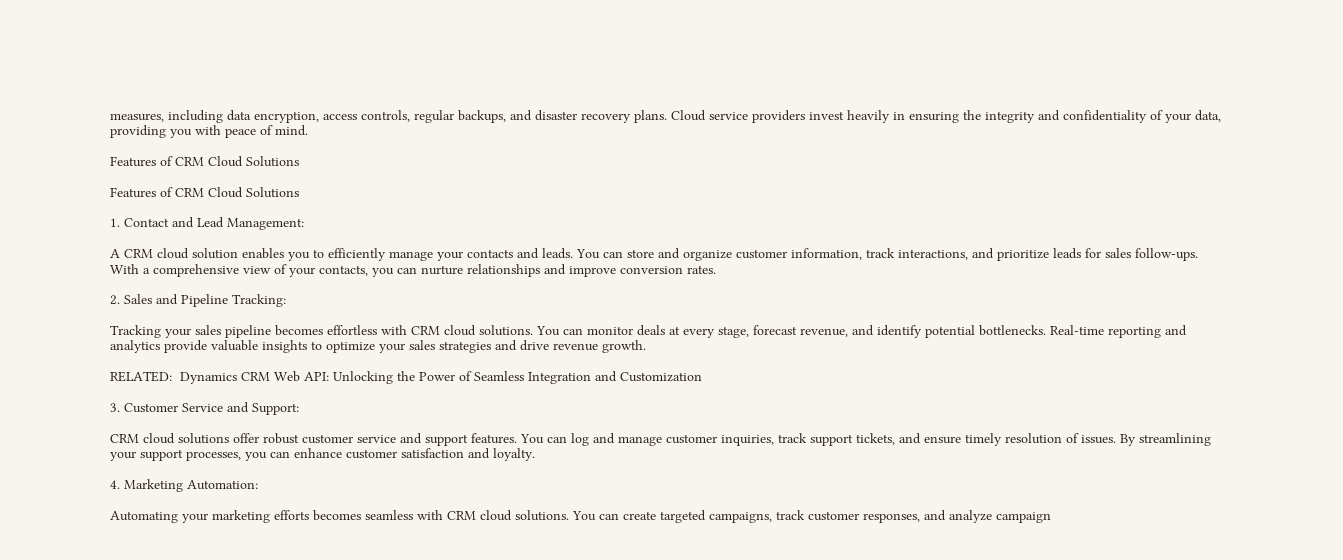measures, including data encryption, access controls, regular backups, and disaster recovery plans. Cloud service providers invest heavily in ensuring the integrity and confidentiality of your data, providing you with peace of mind.

Features of CRM Cloud Solutions

Features of CRM Cloud Solutions

1. Contact and Lead Management:

A CRM cloud solution enables you to efficiently manage your contacts and leads. You can store and organize customer information, track interactions, and prioritize leads for sales follow-ups. With a comprehensive view of your contacts, you can nurture relationships and improve conversion rates.

2. Sales and Pipeline Tracking:

Tracking your sales pipeline becomes effortless with CRM cloud solutions. You can monitor deals at every stage, forecast revenue, and identify potential bottlenecks. Real-time reporting and analytics provide valuable insights to optimize your sales strategies and drive revenue growth.

RELATED:  Dynamics CRM Web API: Unlocking the Power of Seamless Integration and Customization

3. Customer Service and Support:

CRM cloud solutions offer robust customer service and support features. You can log and manage customer inquiries, track support tickets, and ensure timely resolution of issues. By streamlining your support processes, you can enhance customer satisfaction and loyalty.

4. Marketing Automation:

Automating your marketing efforts becomes seamless with CRM cloud solutions. You can create targeted campaigns, track customer responses, and analyze campaign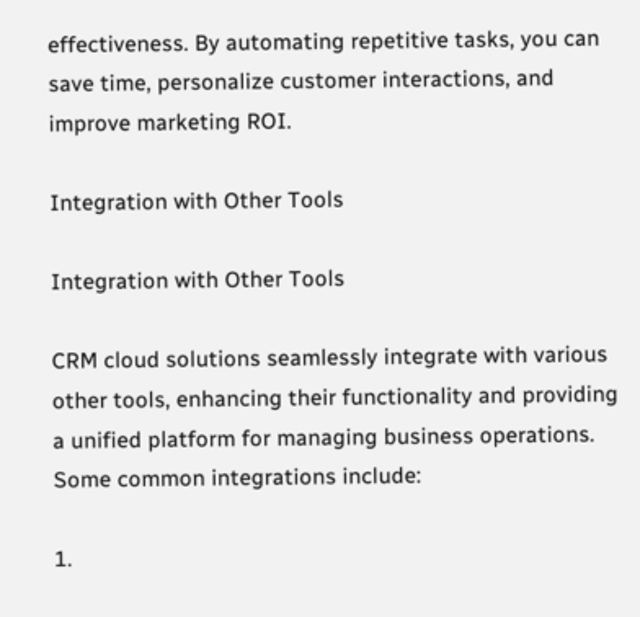effectiveness. By automating repetitive tasks, you can save time, personalize customer interactions, and improve marketing ROI.

Integration with Other Tools

Integration with Other Tools

CRM cloud solutions seamlessly integrate with various other tools, enhancing their functionality and providing a unified platform for managing business operations. Some common integrations include:

1.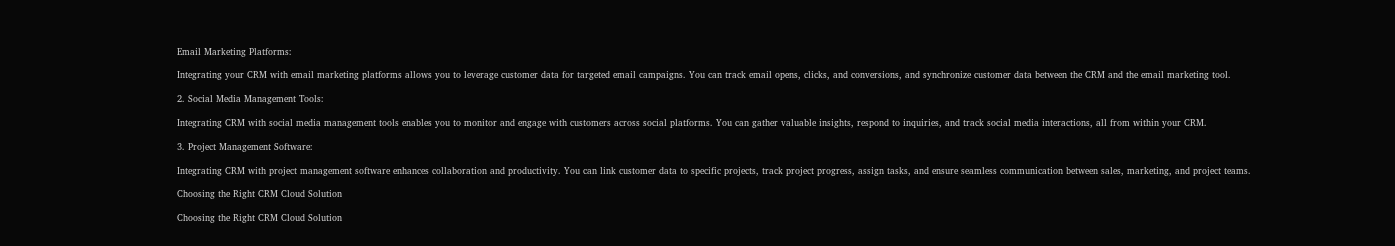Email Marketing Platforms:

Integrating your CRM with email marketing platforms allows you to leverage customer data for targeted email campaigns. You can track email opens, clicks, and conversions, and synchronize customer data between the CRM and the email marketing tool.

2. Social Media Management Tools:

Integrating CRM with social media management tools enables you to monitor and engage with customers across social platforms. You can gather valuable insights, respond to inquiries, and track social media interactions, all from within your CRM.

3. Project Management Software:

Integrating CRM with project management software enhances collaboration and productivity. You can link customer data to specific projects, track project progress, assign tasks, and ensure seamless communication between sales, marketing, and project teams.

Choosing the Right CRM Cloud Solution

Choosing the Right CRM Cloud Solution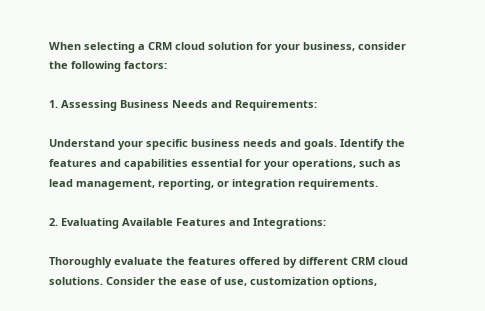When selecting a CRM cloud solution for your business, consider the following factors:

1. Assessing Business Needs and Requirements:

Understand your specific business needs and goals. Identify the features and capabilities essential for your operations, such as lead management, reporting, or integration requirements.

2. Evaluating Available Features and Integrations:

Thoroughly evaluate the features offered by different CRM cloud solutions. Consider the ease of use, customization options,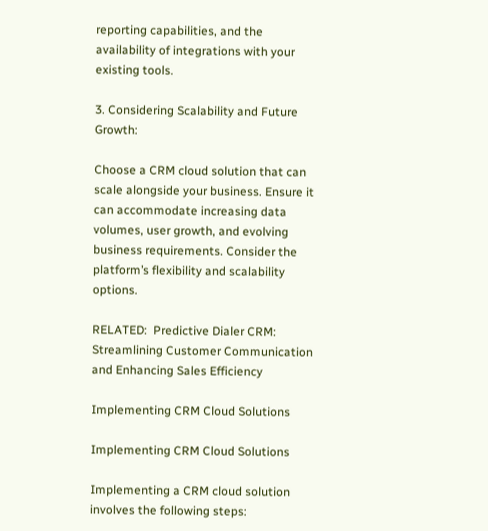reporting capabilities, and the availability of integrations with your existing tools.

3. Considering Scalability and Future Growth:

Choose a CRM cloud solution that can scale alongside your business. Ensure it can accommodate increasing data volumes, user growth, and evolving business requirements. Consider the platform’s flexibility and scalability options.

RELATED:  Predictive Dialer CRM: Streamlining Customer Communication and Enhancing Sales Efficiency

Implementing CRM Cloud Solutions

Implementing CRM Cloud Solutions

Implementing a CRM cloud solution involves the following steps: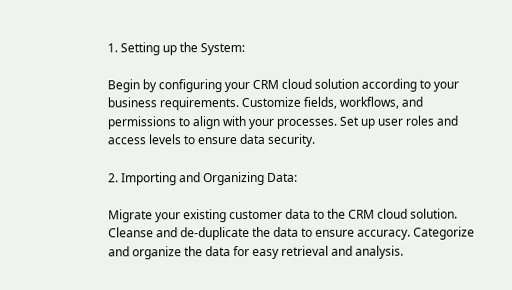1. Setting up the System:

Begin by configuring your CRM cloud solution according to your business requirements. Customize fields, workflows, and permissions to align with your processes. Set up user roles and access levels to ensure data security.

2. Importing and Organizing Data:

Migrate your existing customer data to the CRM cloud solution. Cleanse and de-duplicate the data to ensure accuracy. Categorize and organize the data for easy retrieval and analysis.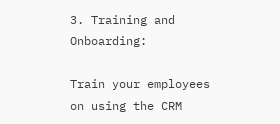3. Training and Onboarding:

Train your employees on using the CRM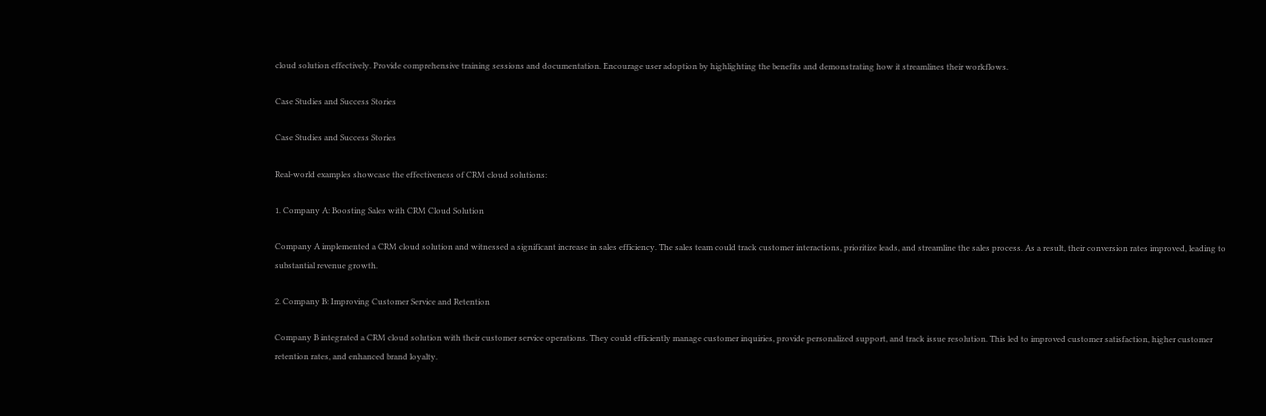cloud solution effectively. Provide comprehensive training sessions and documentation. Encourage user adoption by highlighting the benefits and demonstrating how it streamlines their workflows.

Case Studies and Success Stories

Case Studies and Success Stories

Real-world examples showcase the effectiveness of CRM cloud solutions:

1. Company A: Boosting Sales with CRM Cloud Solution

Company A implemented a CRM cloud solution and witnessed a significant increase in sales efficiency. The sales team could track customer interactions, prioritize leads, and streamline the sales process. As a result, their conversion rates improved, leading to substantial revenue growth.

2. Company B: Improving Customer Service and Retention

Company B integrated a CRM cloud solution with their customer service operations. They could efficiently manage customer inquiries, provide personalized support, and track issue resolution. This led to improved customer satisfaction, higher customer retention rates, and enhanced brand loyalty.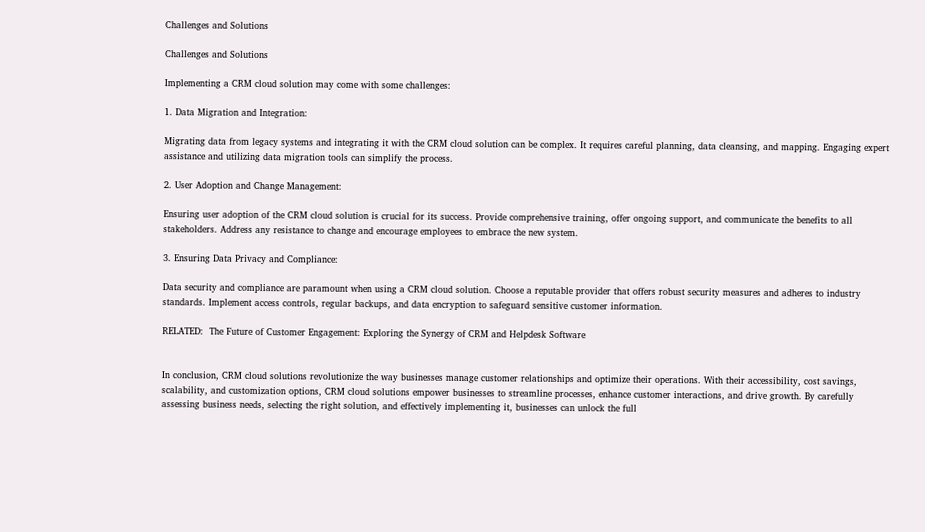Challenges and Solutions

Challenges and Solutions

Implementing a CRM cloud solution may come with some challenges:

1. Data Migration and Integration:

Migrating data from legacy systems and integrating it with the CRM cloud solution can be complex. It requires careful planning, data cleansing, and mapping. Engaging expert assistance and utilizing data migration tools can simplify the process.

2. User Adoption and Change Management:

Ensuring user adoption of the CRM cloud solution is crucial for its success. Provide comprehensive training, offer ongoing support, and communicate the benefits to all stakeholders. Address any resistance to change and encourage employees to embrace the new system.

3. Ensuring Data Privacy and Compliance:

Data security and compliance are paramount when using a CRM cloud solution. Choose a reputable provider that offers robust security measures and adheres to industry standards. Implement access controls, regular backups, and data encryption to safeguard sensitive customer information.

RELATED:  The Future of Customer Engagement: Exploring the Synergy of CRM and Helpdesk Software


In conclusion, CRM cloud solutions revolutionize the way businesses manage customer relationships and optimize their operations. With their accessibility, cost savings, scalability, and customization options, CRM cloud solutions empower businesses to streamline processes, enhance customer interactions, and drive growth. By carefully assessing business needs, selecting the right solution, and effectively implementing it, businesses can unlock the full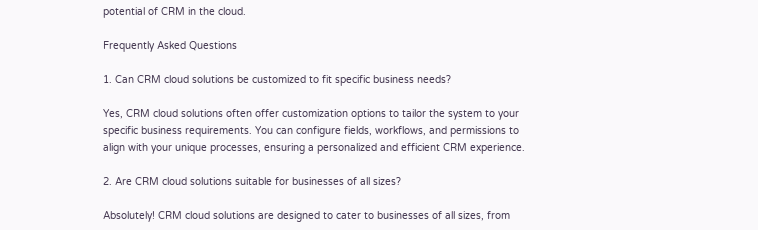potential of CRM in the cloud.

Frequently Asked Questions

1. Can CRM cloud solutions be customized to fit specific business needs?

Yes, CRM cloud solutions often offer customization options to tailor the system to your specific business requirements. You can configure fields, workflows, and permissions to align with your unique processes, ensuring a personalized and efficient CRM experience.

2. Are CRM cloud solutions suitable for businesses of all sizes?

Absolutely! CRM cloud solutions are designed to cater to businesses of all sizes, from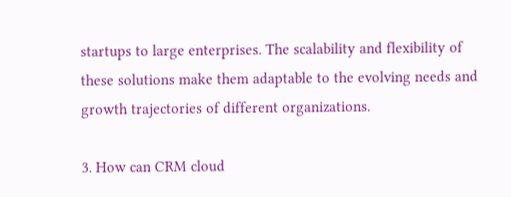startups to large enterprises. The scalability and flexibility of these solutions make them adaptable to the evolving needs and growth trajectories of different organizations.

3. How can CRM cloud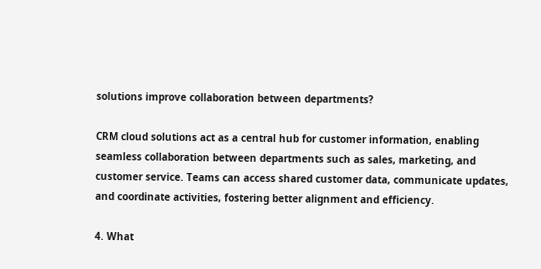solutions improve collaboration between departments?

CRM cloud solutions act as a central hub for customer information, enabling seamless collaboration between departments such as sales, marketing, and customer service. Teams can access shared customer data, communicate updates, and coordinate activities, fostering better alignment and efficiency.

4. What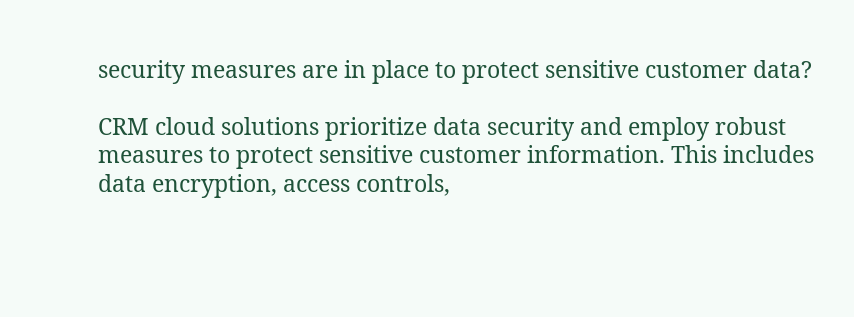security measures are in place to protect sensitive customer data?

CRM cloud solutions prioritize data security and employ robust measures to protect sensitive customer information. This includes data encryption, access controls,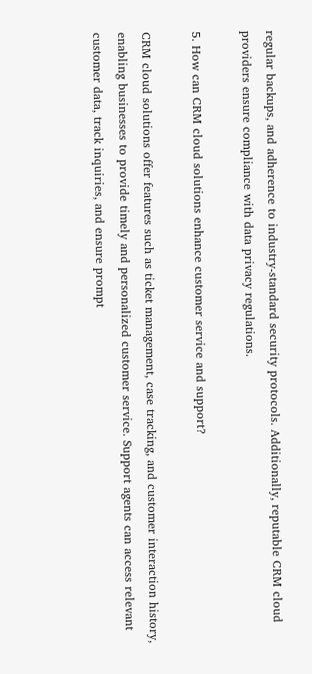regular backups, and adherence to industry-standard security protocols. Additionally, reputable CRM cloud providers ensure compliance with data privacy regulations.

5. How can CRM cloud solutions enhance customer service and support?

CRM cloud solutions offer features such as ticket management, case tracking, and customer interaction history, enabling businesses to provide timely and personalized customer service. Support agents can access relevant customer data, track inquiries, and ensure prompt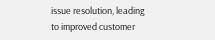issue resolution, leading to improved customer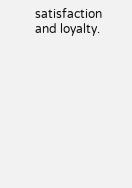satisfaction and loyalty.